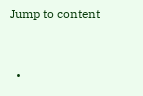Jump to content


  •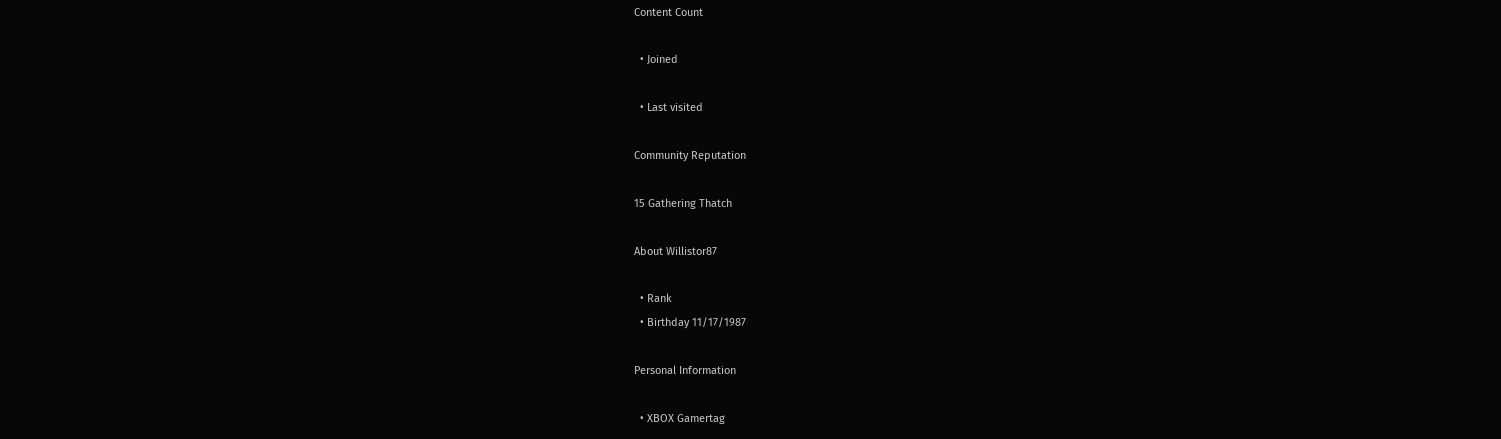Content Count

  • Joined

  • Last visited

Community Reputation

15 Gathering Thatch

About Willistor87

  • Rank
  • Birthday 11/17/1987

Personal Information

  • XBOX Gamertag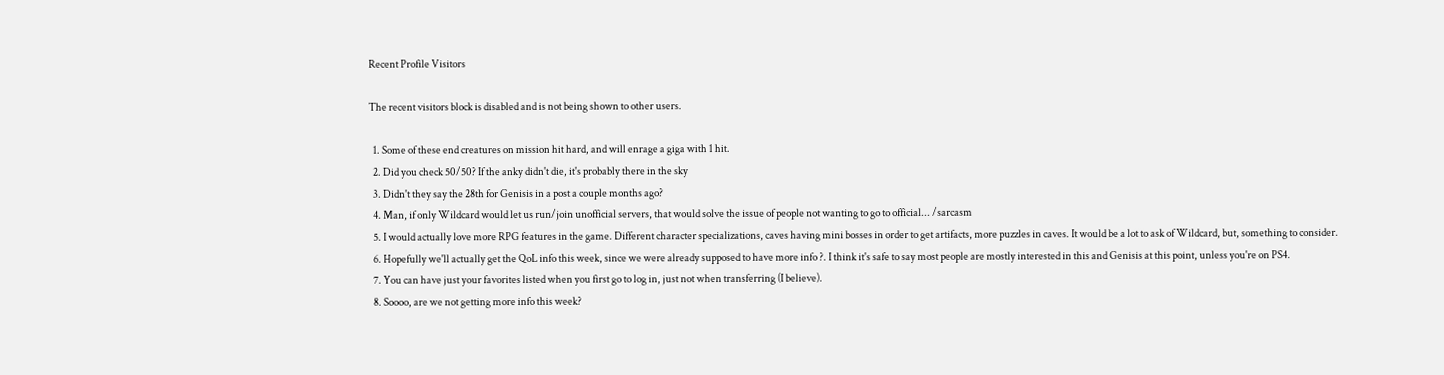Recent Profile Visitors

The recent visitors block is disabled and is not being shown to other users.

  1. Some of these end creatures on mission hit hard, and will enrage a giga with 1 hit.
  2. Did you check 50/50? If the anky didn't die, it's probably there in the sky
  3. Didn't they say the 28th for Genisis in a post a couple months ago?
  4. Man, if only Wildcard would let us run/join unofficial servers, that would solve the issue of people not wanting to go to official... /sarcasm
  5. I would actually love more RPG features in the game. Different character specializations, caves having mini bosses in order to get artifacts, more puzzles in caves. It would be a lot to ask of Wildcard, but, something to consider.
  6. Hopefully we'll actually get the QoL info this week, since we were already supposed to have more info ?. I think it's safe to say most people are mostly interested in this and Genisis at this point, unless you're on PS4.
  7. You can have just your favorites listed when you first go to log in, just not when transferring (I believe).
  8. Soooo, are we not getting more info this week?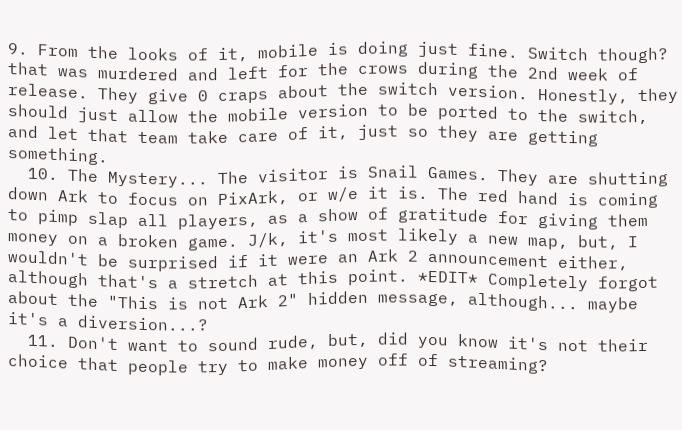9. From the looks of it, mobile is doing just fine. Switch though? that was murdered and left for the crows during the 2nd week of release. They give 0 craps about the switch version. Honestly, they should just allow the mobile version to be ported to the switch, and let that team take care of it, just so they are getting something.
  10. The Mystery... The visitor is Snail Games. They are shutting down Ark to focus on PixArk, or w/e it is. The red hand is coming to pimp slap all players, as a show of gratitude for giving them money on a broken game. J/k, it's most likely a new map, but, I wouldn't be surprised if it were an Ark 2 announcement either, although that's a stretch at this point. *EDIT* Completely forgot about the "This is not Ark 2" hidden message, although... maybe it's a diversion...?
  11. Don't want to sound rude, but, did you know it's not their choice that people try to make money off of streaming?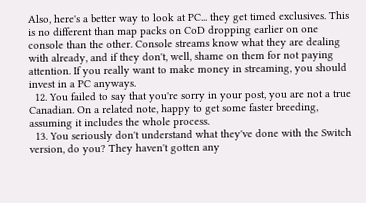Also, here's a better way to look at PC... they get timed exclusives. This is no different than map packs on CoD dropping earlier on one console than the other. Console streams know what they are dealing with already, and if they don't, well, shame on them for not paying attention. If you really want to make money in streaming, you should invest in a PC anyways.
  12. You failed to say that you're sorry in your post, you are not a true Canadian. On a related note, happy to get some faster breeding, assuming it includes the whole process.
  13. You seriously don't understand what they've done with the Switch version, do you? They haven't gotten any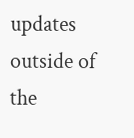updates outside of the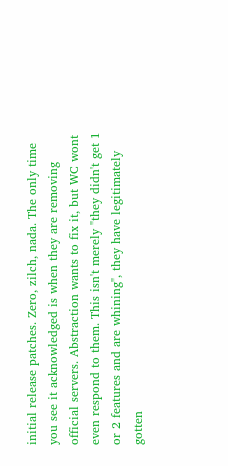initial release patches. Zero, zilch, nada. The only time you see it acknowledged is when they are removing official servers. Abstraction wants to fix it, but WC wont even respond to them. This isn't merely "they didn't get 1 or 2 features and are whining", they have legitimately gotten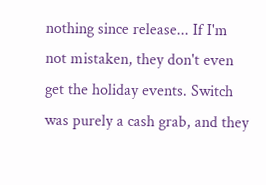nothing since release... If I'm not mistaken, they don't even get the holiday events. Switch was purely a cash grab, and they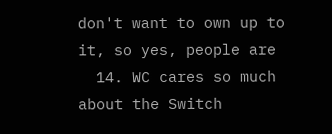don't want to own up to it, so yes, people are
  14. WC cares so much about the Switch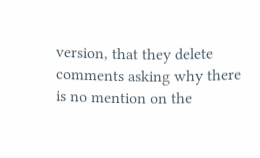version, that they delete comments asking why there is no mention on the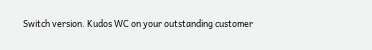Switch version. Kudos WC on your outstanding customer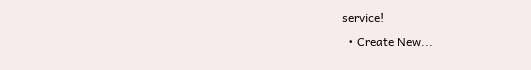service!
  • Create New...